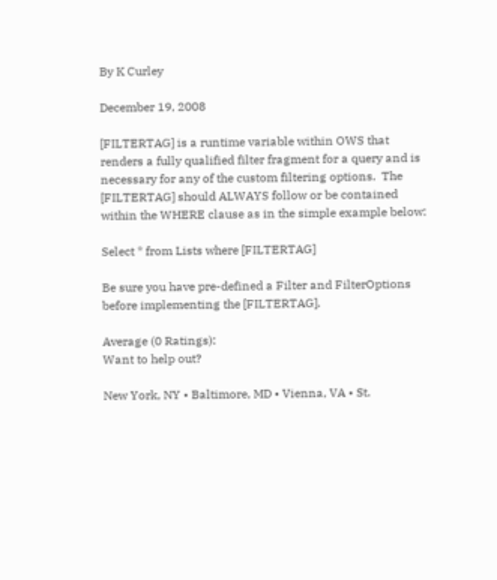By K Curley

December 19, 2008

[FILTERTAG] is a runtime variable within OWS that renders a fully qualified filter fragment for a query and is necessary for any of the custom filtering options.  The [FILTERTAG] should ALWAYS follow or be contained within the WHERE clause as in the simple example below:

Select * from Lists where [FILTERTAG]

Be sure you have pre-defined a Filter and FilterOptions before implementing the [FILTERTAG].

Average (0 Ratings):
Want to help out?

New York, NY • Baltimore, MD • Vienna, VA • St.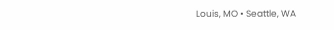Louis, MO • Seattle, WA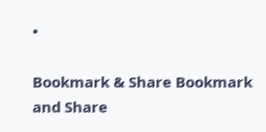•

Bookmark & Share Bookmark and Share